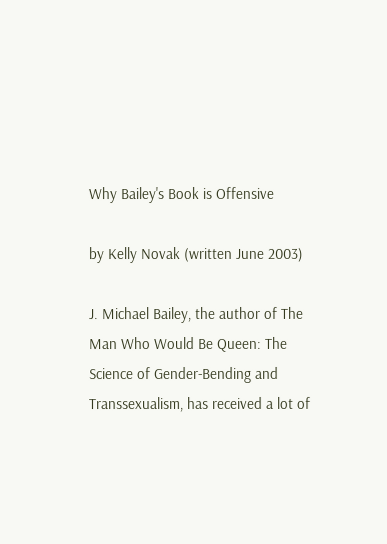Why Bailey's Book is Offensive

by Kelly Novak (written June 2003)

J. Michael Bailey, the author of The Man Who Would Be Queen: The Science of Gender-Bending and Transsexualism, has received a lot of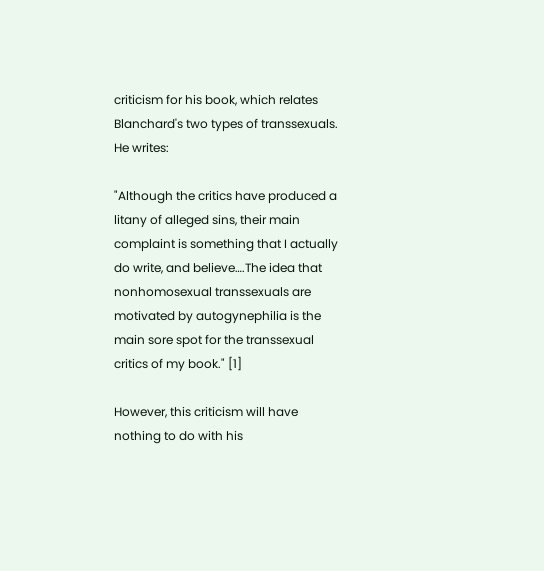criticism for his book, which relates Blanchard's two types of transsexuals. He writes:

"Although the critics have produced a litany of alleged sins, their main complaint is something that I actually do write, and believe….The idea that nonhomosexual transsexuals are motivated by autogynephilia is the main sore spot for the transsexual critics of my book." [1]

However, this criticism will have nothing to do with his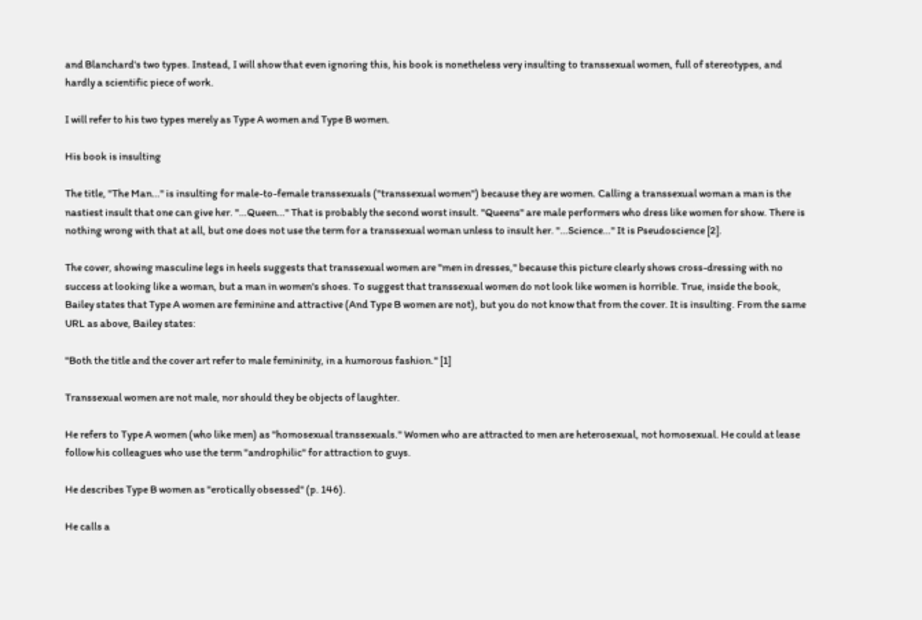and Blanchard's two types. Instead, I will show that even ignoring this, his book is nonetheless very insulting to transsexual women, full of stereotypes, and hardly a scientific piece of work.

I will refer to his two types merely as Type A women and Type B women.

His book is insulting

The title, "The Man…" is insulting for male-to-female transsexuals ("transsexual women") because they are women. Calling a transsexual woman a man is the nastiest insult that one can give her. "…Queen…" That is probably the second worst insult. "Queens" are male performers who dress like women for show. There is nothing wrong with that at all, but one does not use the term for a transsexual woman unless to insult her. "…Science…" It is Pseudoscience [2].

The cover, showing masculine legs in heels suggests that transsexual women are "men in dresses," because this picture clearly shows cross-dressing with no success at looking like a woman, but a man in women's shoes. To suggest that transsexual women do not look like women is horrible. True, inside the book, Bailey states that Type A women are feminine and attractive (And Type B women are not), but you do not know that from the cover. It is insulting. From the same URL as above, Bailey states:

"Both the title and the cover art refer to male femininity, in a humorous fashion." [1]

Transsexual women are not male, nor should they be objects of laughter.

He refers to Type A women (who like men) as "homosexual transsexuals." Women who are attracted to men are heterosexual, not homosexual. He could at lease follow his colleagues who use the term "androphilic" for attraction to guys.

He describes Type B women as "erotically obsessed" (p. 146).

He calls a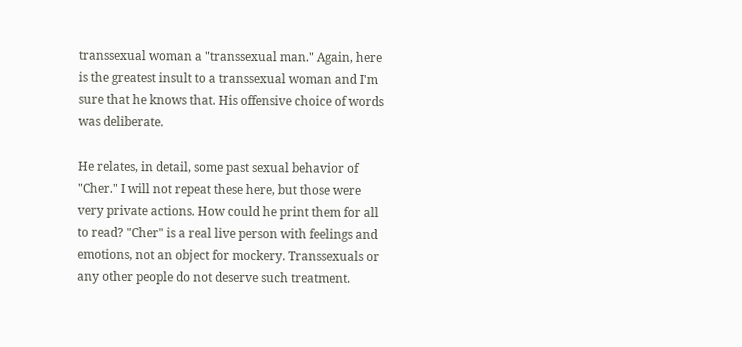transsexual woman a "transsexual man." Again, here is the greatest insult to a transsexual woman and I'm sure that he knows that. His offensive choice of words was deliberate.

He relates, in detail, some past sexual behavior of "Cher." I will not repeat these here, but those were very private actions. How could he print them for all to read? "Cher" is a real live person with feelings and emotions, not an object for mockery. Transsexuals or any other people do not deserve such treatment.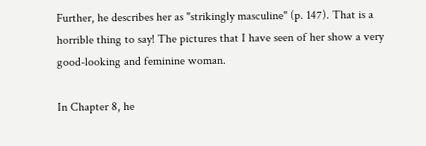Further, he describes her as "strikingly masculine" (p. 147). That is a horrible thing to say! The pictures that I have seen of her show a very good-looking and feminine woman.

In Chapter 8, he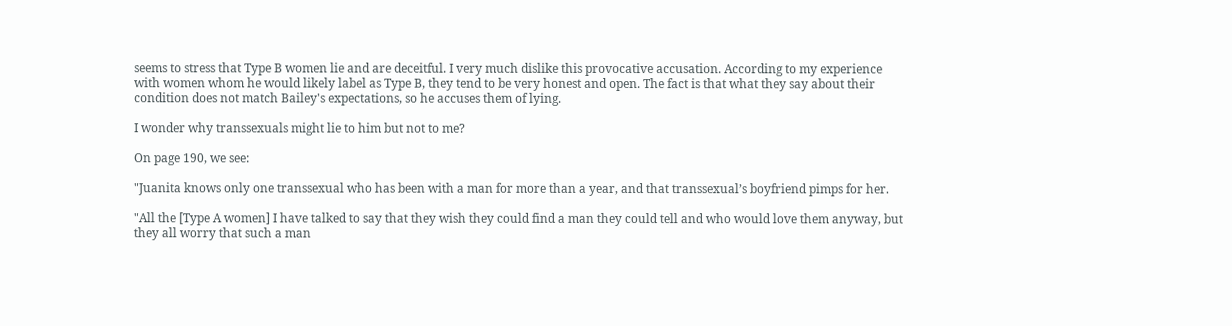seems to stress that Type B women lie and are deceitful. I very much dislike this provocative accusation. According to my experience with women whom he would likely label as Type B, they tend to be very honest and open. The fact is that what they say about their condition does not match Bailey's expectations, so he accuses them of lying.

I wonder why transsexuals might lie to him but not to me?

On page 190, we see:

"Juanita knows only one transsexual who has been with a man for more than a year, and that transsexual’s boyfriend pimps for her.

"All the [Type A women] I have talked to say that they wish they could find a man they could tell and who would love them anyway, but they all worry that such a man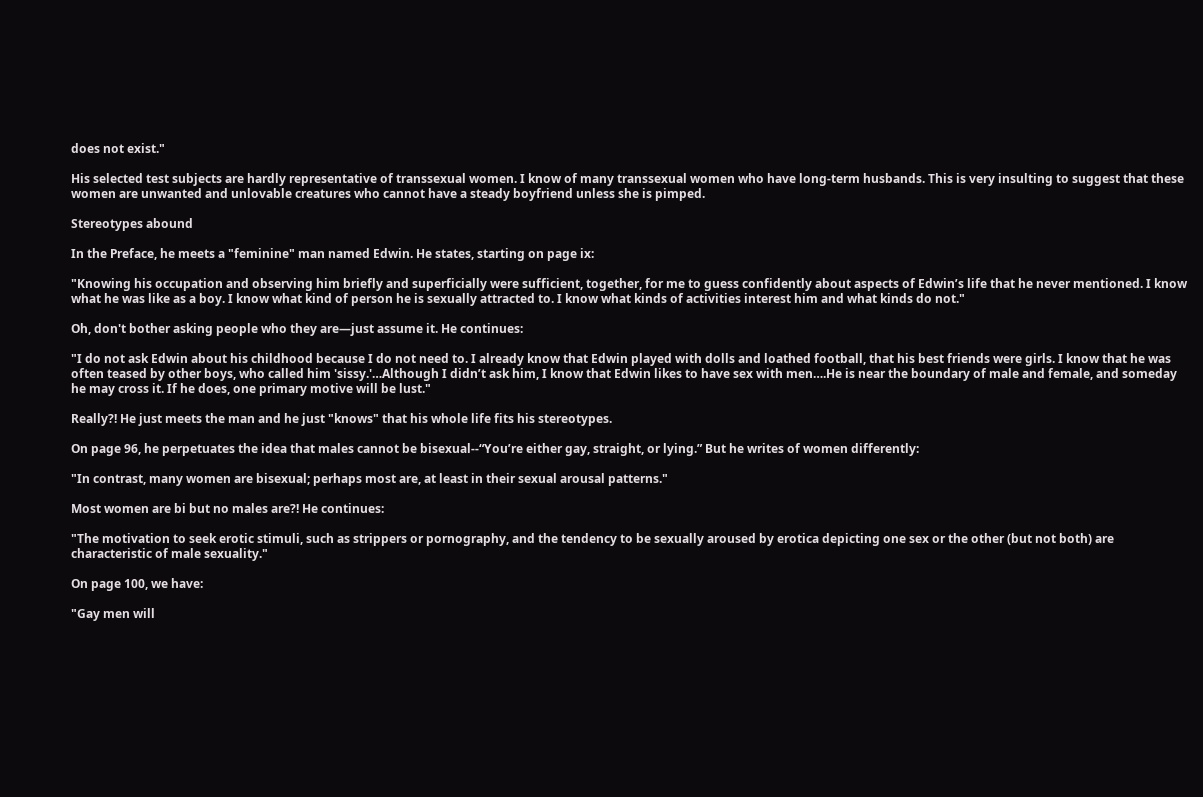does not exist."

His selected test subjects are hardly representative of transsexual women. I know of many transsexual women who have long-term husbands. This is very insulting to suggest that these women are unwanted and unlovable creatures who cannot have a steady boyfriend unless she is pimped.

Stereotypes abound

In the Preface, he meets a "feminine" man named Edwin. He states, starting on page ix:

"Knowing his occupation and observing him briefly and superficially were sufficient, together, for me to guess confidently about aspects of Edwin’s life that he never mentioned. I know what he was like as a boy. I know what kind of person he is sexually attracted to. I know what kinds of activities interest him and what kinds do not."

Oh, don't bother asking people who they are—just assume it. He continues:

"I do not ask Edwin about his childhood because I do not need to. I already know that Edwin played with dolls and loathed football, that his best friends were girls. I know that he was often teased by other boys, who called him 'sissy.'…Although I didn’t ask him, I know that Edwin likes to have sex with men….He is near the boundary of male and female, and someday he may cross it. If he does, one primary motive will be lust."

Really?! He just meets the man and he just "knows" that his whole life fits his stereotypes.

On page 96, he perpetuates the idea that males cannot be bisexual--“You’re either gay, straight, or lying.” But he writes of women differently:

"In contrast, many women are bisexual; perhaps most are, at least in their sexual arousal patterns."

Most women are bi but no males are?! He continues:

"The motivation to seek erotic stimuli, such as strippers or pornography, and the tendency to be sexually aroused by erotica depicting one sex or the other (but not both) are characteristic of male sexuality."

On page 100, we have:

"Gay men will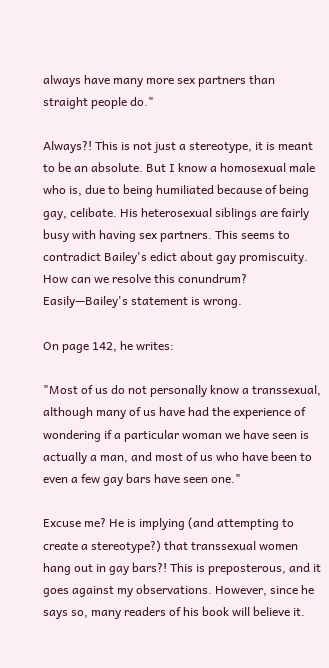always have many more sex partners than straight people do."

Always?! This is not just a stereotype, it is meant to be an absolute. But I know a homosexual male who is, due to being humiliated because of being gay, celibate. His heterosexual siblings are fairly busy with having sex partners. This seems to contradict Bailey's edict about gay promiscuity. How can we resolve this conundrum? Easily—Bailey's statement is wrong.

On page 142, he writes:

"Most of us do not personally know a transsexual, although many of us have had the experience of wondering if a particular woman we have seen is actually a man, and most of us who have been to even a few gay bars have seen one."

Excuse me? He is implying (and attempting to create a stereotype?) that transsexual women hang out in gay bars?! This is preposterous, and it goes against my observations. However, since he says so, many readers of his book will believe it.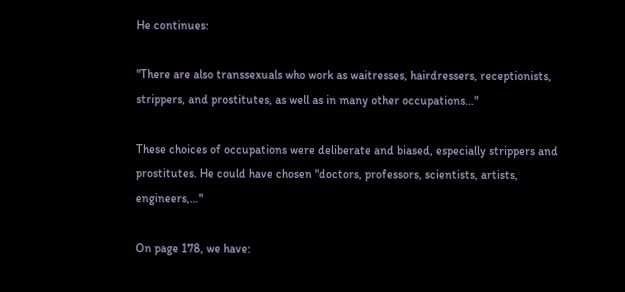He continues:

"There are also transsexuals who work as waitresses, hairdressers, receptionists, strippers, and prostitutes, as well as in many other occupations…"

These choices of occupations were deliberate and biased, especially strippers and prostitutes. He could have chosen "doctors, professors, scientists, artists, engineers,…"

On page 178, we have: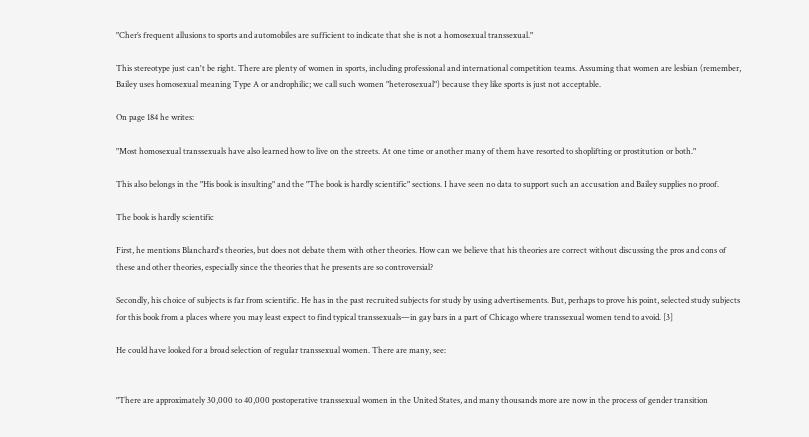"Cher’s frequent allusions to sports and automobiles are sufficient to indicate that she is not a homosexual transsexual."

This stereotype just can't be right. There are plenty of women in sports, including professional and international competition teams. Assuming that women are lesbian (remember, Bailey uses homosexual meaning Type A or androphilic; we call such women "heterosexual") because they like sports is just not acceptable.

On page 184 he writes:

"Most homosexual transsexuals have also learned how to live on the streets. At one time or another many of them have resorted to shoplifting or prostitution or both."

This also belongs in the "His book is insulting" and the "The book is hardly scientific" sections. I have seen no data to support such an accusation and Bailey supplies no proof.

The book is hardly scientific

First, he mentions Blanchard's theories, but does not debate them with other theories. How can we believe that his theories are correct without discussing the pros and cons of these and other theories, especially since the theories that he presents are so controversial?

Secondly, his choice of subjects is far from scientific. He has in the past recruited subjects for study by using advertisements. But, perhaps to prove his point, selected study subjects for this book from a places where you may least expect to find typical transsexuals—in gay bars in a part of Chicago where transsexual women tend to avoid. [3]

He could have looked for a broad selection of regular transsexual women. There are many, see:


"There are approximately 30,000 to 40,000 postoperative transsexual women in the United States, and many thousands more are now in the process of gender transition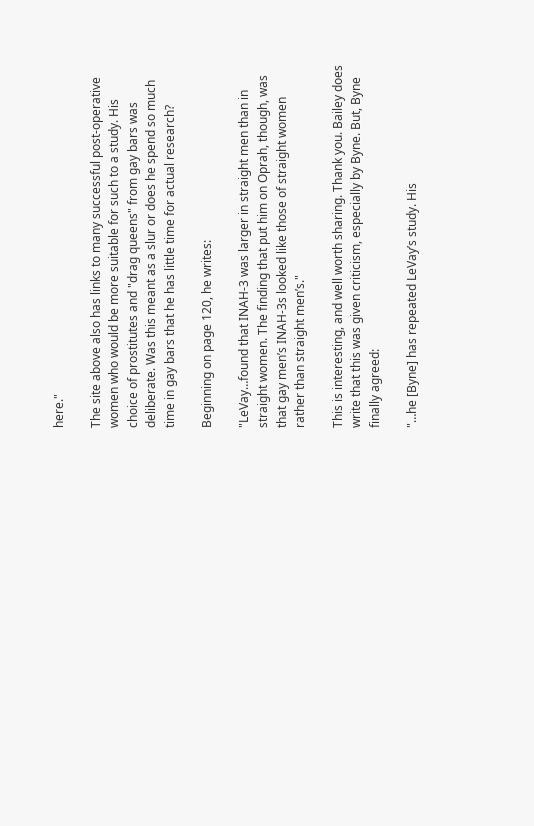here."

The site above also has links to many successful post-operative women who would be more suitable for such to a study. His choice of prostitutes and "drag queens" from gay bars was deliberate. Was this meant as a slur or does he spend so much time in gay bars that he has little time for actual research?

Beginning on page 120, he writes:

"LeVay…found that INAH-3 was larger in straight men than in straight women. The finding that put him on Oprah, though, was that gay men’s INAH-3s looked like those of straight women rather than straight men’s."

This is interesting, and well worth sharing. Thank you. Bailey does write that this was given criticism, especially by Byne. But, Byne finally agreed:

"…he [Byne] has repeated LeVay’s study. His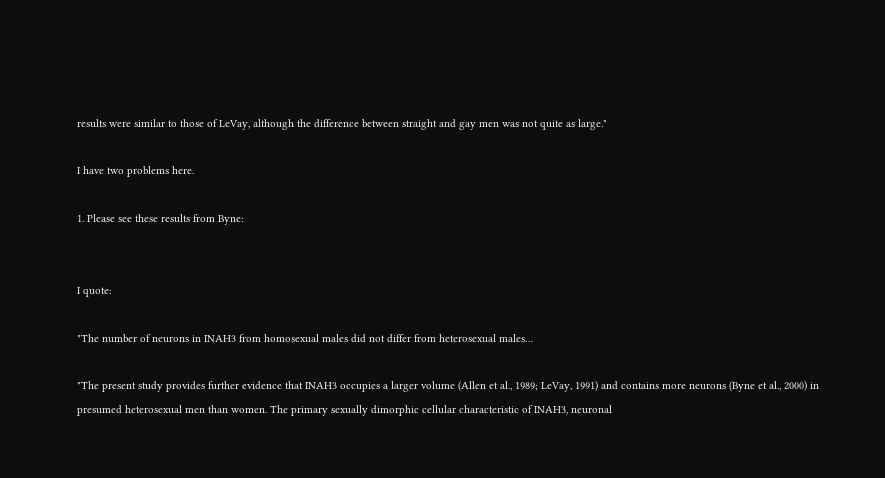results were similar to those of LeVay, although the difference between straight and gay men was not quite as large."

I have two problems here.

1. Please see these results from Byne:


I quote:

"The number of neurons in INAH3 from homosexual males did not differ from heterosexual males…

"The present study provides further evidence that INAH3 occupies a larger volume (Allen et al., 1989; LeVay, 1991) and contains more neurons (Byne et al., 2000) in presumed heterosexual men than women. The primary sexually dimorphic cellular characteristic of INAH3, neuronal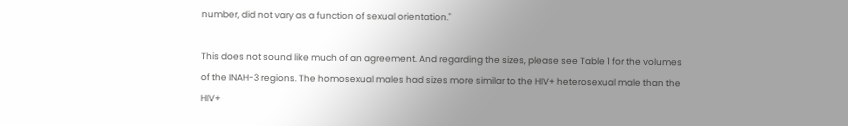number, did not vary as a function of sexual orientation."

This does not sound like much of an agreement. And regarding the sizes, please see Table 1 for the volumes of the INAH-3 regions. The homosexual males had sizes more similar to the HIV+ heterosexual male than the HIV+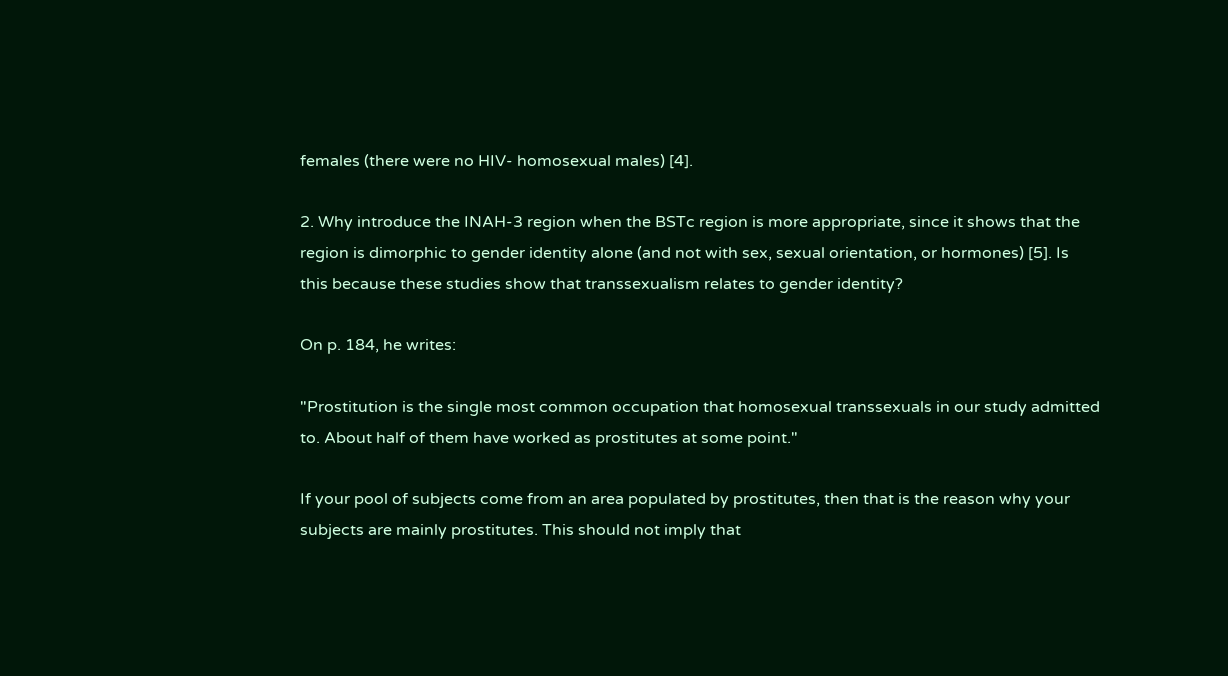females (there were no HIV- homosexual males) [4].

2. Why introduce the INAH-3 region when the BSTc region is more appropriate, since it shows that the region is dimorphic to gender identity alone (and not with sex, sexual orientation, or hormones) [5]. Is this because these studies show that transsexualism relates to gender identity?

On p. 184, he writes:

"Prostitution is the single most common occupation that homosexual transsexuals in our study admitted to. About half of them have worked as prostitutes at some point."

If your pool of subjects come from an area populated by prostitutes, then that is the reason why your subjects are mainly prostitutes. This should not imply that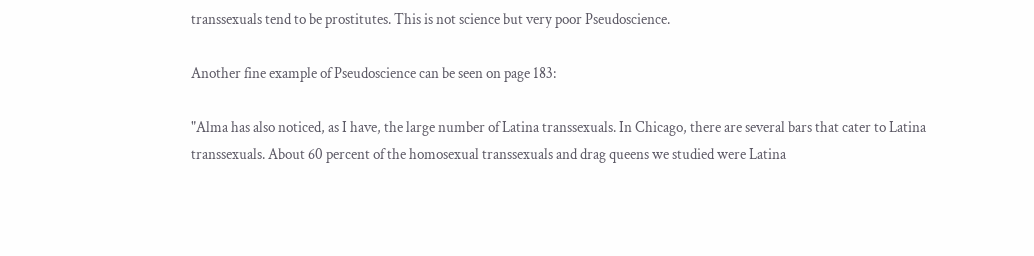transsexuals tend to be prostitutes. This is not science but very poor Pseudoscience.

Another fine example of Pseudoscience can be seen on page 183:

"Alma has also noticed, as I have, the large number of Latina transsexuals. In Chicago, there are several bars that cater to Latina transsexuals. About 60 percent of the homosexual transsexuals and drag queens we studied were Latina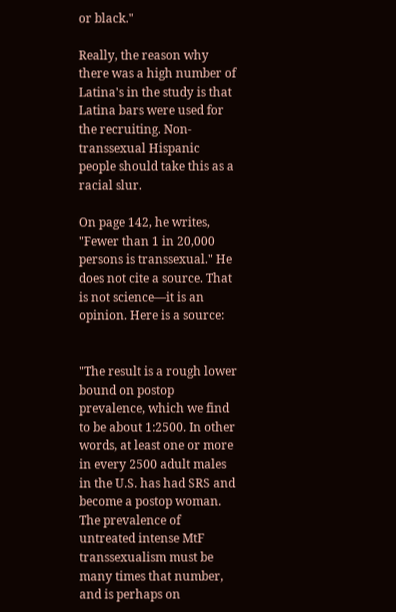or black."

Really, the reason why there was a high number of Latina's in the study is that Latina bars were used for the recruiting. Non-transsexual Hispanic people should take this as a racial slur.

On page 142, he writes, "Fewer than 1 in 20,000 persons is transsexual." He does not cite a source. That is not science—it is an opinion. Here is a source:


"The result is a rough lower bound on postop prevalence, which we find to be about 1:2500. In other words, at least one or more in every 2500 adult males in the U.S. has had SRS and become a postop woman. The prevalence of untreated intense MtF transsexualism must be many times that number, and is perhaps on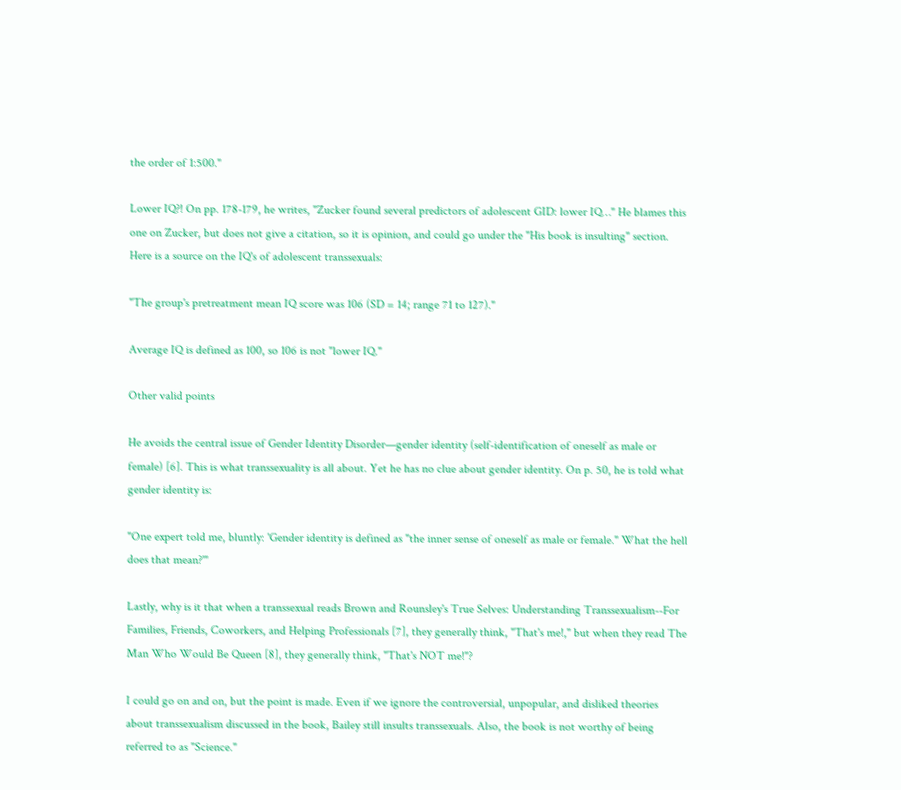the order of 1:500."

Lower IQ?! On pp. 178-179, he writes, "Zucker found several predictors of adolescent GID: lower IQ…" He blames this one on Zucker, but does not give a citation, so it is opinion, and could go under the "His book is insulting" section. Here is a source on the IQ's of adolescent transsexuals:

"The group's pretreatment mean IQ score was 106 (SD = 14; range 71 to 127)."

Average IQ is defined as 100, so 106 is not "lower IQ."

Other valid points

He avoids the central issue of Gender Identity Disorder—gender identity (self-identification of oneself as male or female) [6]. This is what transsexuality is all about. Yet he has no clue about gender identity. On p. 50, he is told what gender identity is:

"One expert told me, bluntly: 'Gender identity is defined as "the inner sense of oneself as male or female." What the hell does that mean?'"

Lastly, why is it that when a transsexual reads Brown and Rounsley's True Selves: Understanding Transsexualism--For Families, Friends, Coworkers, and Helping Professionals [7], they generally think, "That's me!," but when they read The Man Who Would Be Queen [8], they generally think, "That's NOT me!"?

I could go on and on, but the point is made. Even if we ignore the controversial, unpopular, and disliked theories about transsexualism discussed in the book, Bailey still insults transsexuals. Also, the book is not worthy of being referred to as "Science."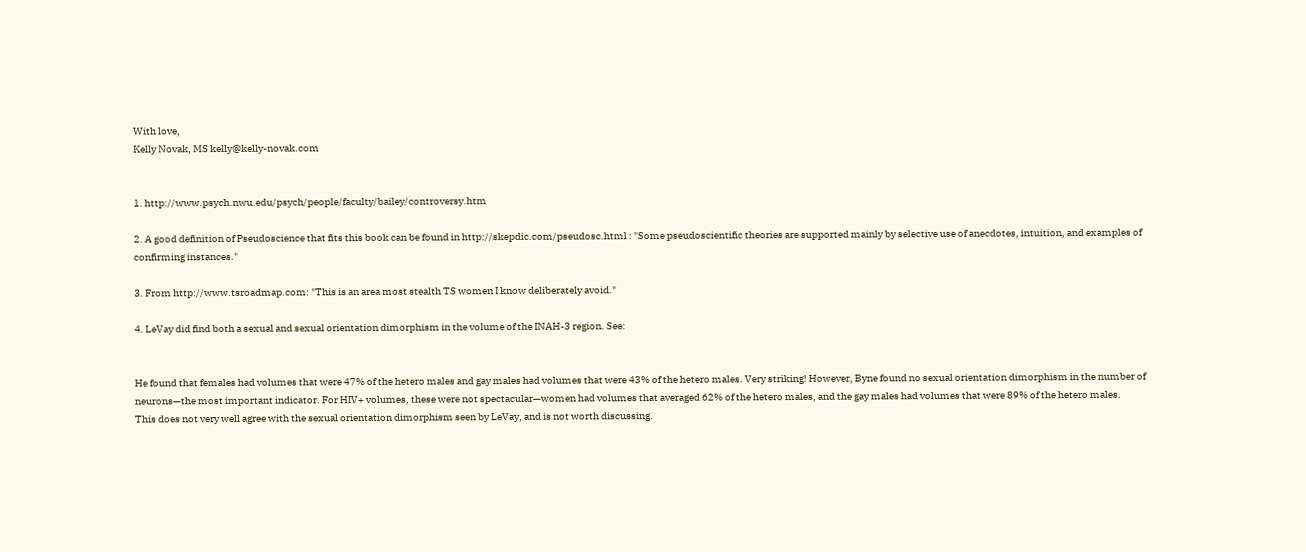With love,
Kelly Novak, MS kelly@kelly-novak.com


1. http://www.psych.nwu.edu/psych/people/faculty/bailey/controversy.htm

2. A good definition of Pseudoscience that fits this book can be found in http://skepdic.com/pseudosc.html : "Some pseudoscientific theories are supported mainly by selective use of anecdotes, intuition, and examples of confirming instances."

3. From http://www.tsroadmap.com: "This is an area most stealth TS women I know deliberately avoid."

4. LeVay did find both a sexual and sexual orientation dimorphism in the volume of the INAH-3 region. See:


He found that females had volumes that were 47% of the hetero males and gay males had volumes that were 43% of the hetero males. Very striking! However, Byne found no sexual orientation dimorphism in the number of neurons—the most important indicator. For HIV+ volumes, these were not spectacular—women had volumes that averaged 62% of the hetero males, and the gay males had volumes that were 89% of the hetero males.
This does not very well agree with the sexual orientation dimorphism seen by LeVay, and is not worth discussing.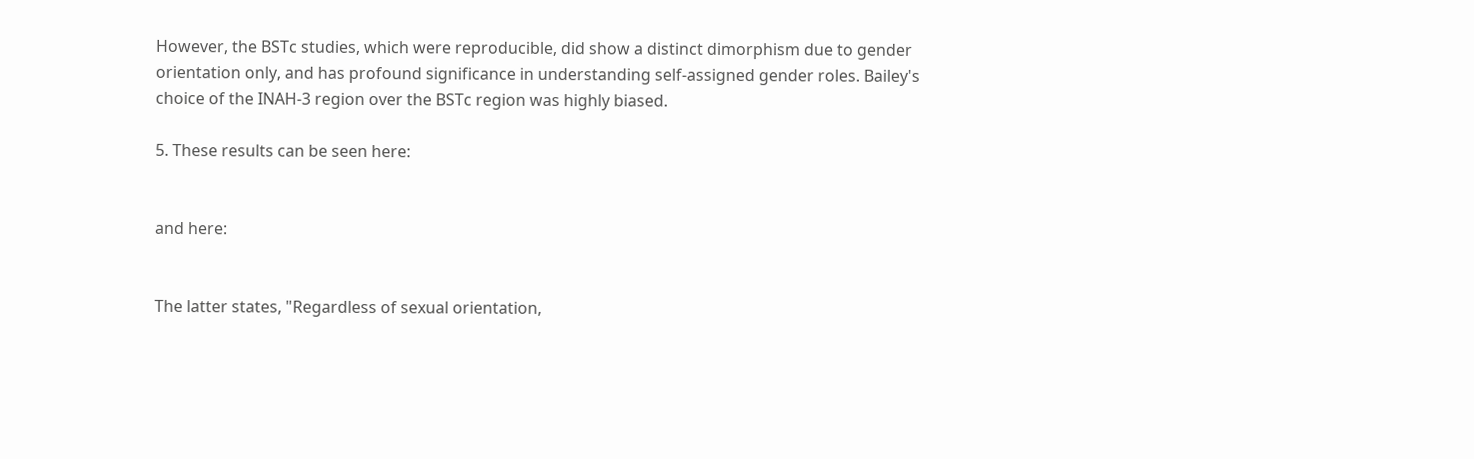However, the BSTc studies, which were reproducible, did show a distinct dimorphism due to gender orientation only, and has profound significance in understanding self-assigned gender roles. Bailey's choice of the INAH-3 region over the BSTc region was highly biased.

5. These results can be seen here:


and here:


The latter states, "Regardless of sexual orientation,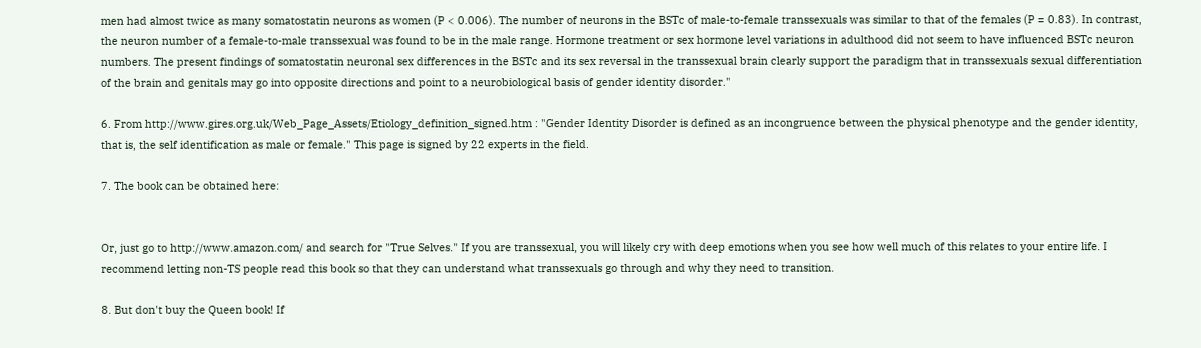men had almost twice as many somatostatin neurons as women (P < 0.006). The number of neurons in the BSTc of male-to-female transsexuals was similar to that of the females (P = 0.83). In contrast, the neuron number of a female-to-male transsexual was found to be in the male range. Hormone treatment or sex hormone level variations in adulthood did not seem to have influenced BSTc neuron numbers. The present findings of somatostatin neuronal sex differences in the BSTc and its sex reversal in the transsexual brain clearly support the paradigm that in transsexuals sexual differentiation of the brain and genitals may go into opposite directions and point to a neurobiological basis of gender identity disorder."

6. From http://www.gires.org.uk/Web_Page_Assets/Etiology_definition_signed.htm : "Gender Identity Disorder is defined as an incongruence between the physical phenotype and the gender identity, that is, the self identification as male or female." This page is signed by 22 experts in the field.

7. The book can be obtained here:


Or, just go to http://www.amazon.com/ and search for "True Selves." If you are transsexual, you will likely cry with deep emotions when you see how well much of this relates to your entire life. I recommend letting non-TS people read this book so that they can understand what transsexuals go through and why they need to transition.

8. But don't buy the Queen book! If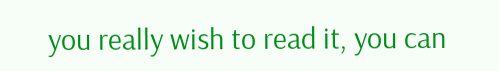you really wish to read it, you can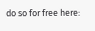do so for free here: